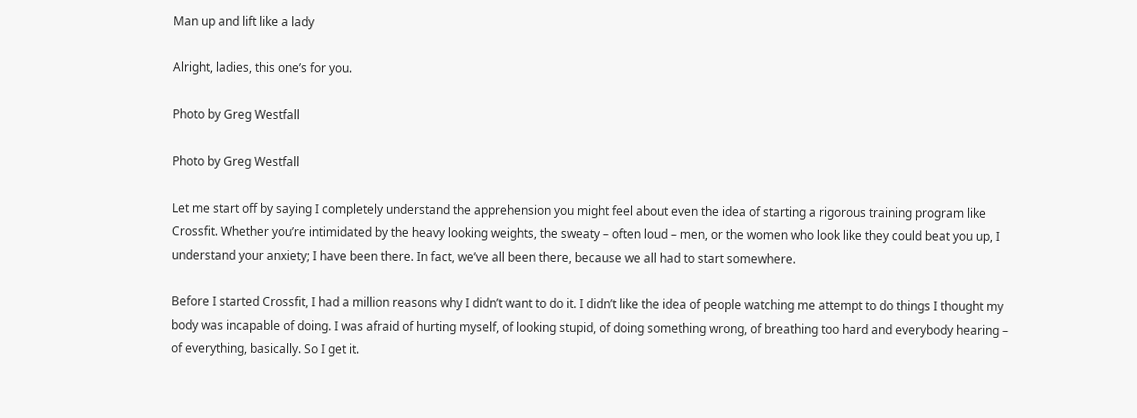Man up and lift like a lady

Alright, ladies, this one’s for you.

Photo by Greg Westfall

Photo by Greg Westfall

Let me start off by saying I completely understand the apprehension you might feel about even the idea of starting a rigorous training program like Crossfit. Whether you’re intimidated by the heavy looking weights, the sweaty – often loud – men, or the women who look like they could beat you up, I understand your anxiety; I have been there. In fact, we’ve all been there, because we all had to start somewhere.

Before I started Crossfit, I had a million reasons why I didn’t want to do it. I didn’t like the idea of people watching me attempt to do things I thought my body was incapable of doing. I was afraid of hurting myself, of looking stupid, of doing something wrong, of breathing too hard and everybody hearing – of everything, basically. So I get it.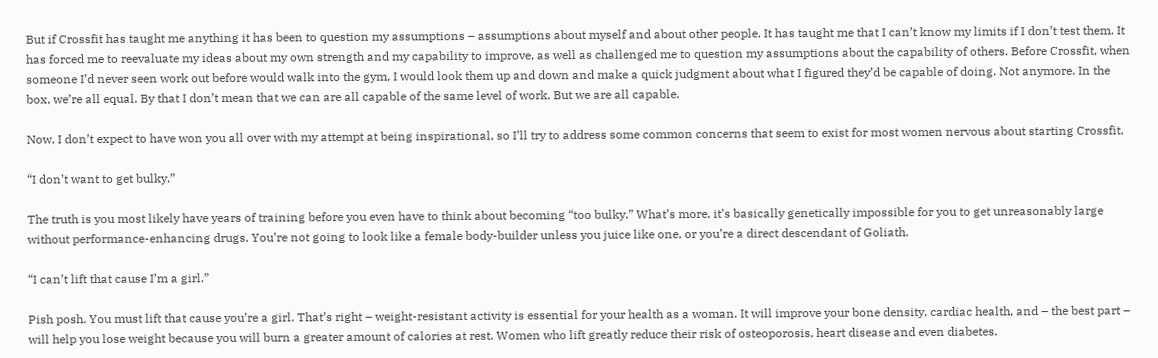But if Crossfit has taught me anything it has been to question my assumptions – assumptions about myself and about other people. It has taught me that I can’t know my limits if I don’t test them. It has forced me to reevaluate my ideas about my own strength and my capability to improve, as well as challenged me to question my assumptions about the capability of others. Before Crossfit, when someone I’d never seen work out before would walk into the gym, I would look them up and down and make a quick judgment about what I figured they’d be capable of doing. Not anymore. In the box, we’re all equal. By that I don’t mean that we can are all capable of the same level of work. But we are all capable.

Now, I don’t expect to have won you all over with my attempt at being inspirational, so I’ll try to address some common concerns that seem to exist for most women nervous about starting Crossfit.

“I don’t want to get bulky.”

The truth is you most likely have years of training before you even have to think about becoming “too bulky.” What’s more, it’s basically genetically impossible for you to get unreasonably large without performance-enhancing drugs. You’re not going to look like a female body-builder unless you juice like one, or you’re a direct descendant of Goliath.

“I can’t lift that cause I’m a girl.”

Pish posh. You must lift that cause you’re a girl. That’s right – weight-resistant activity is essential for your health as a woman. It will improve your bone density, cardiac health, and – the best part – will help you lose weight because you will burn a greater amount of calories at rest. Women who lift greatly reduce their risk of osteoporosis, heart disease and even diabetes.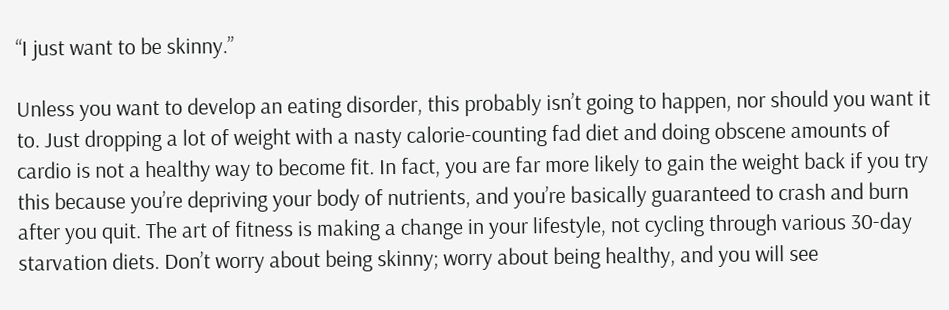“I just want to be skinny.”

Unless you want to develop an eating disorder, this probably isn’t going to happen, nor should you want it to. Just dropping a lot of weight with a nasty calorie-counting fad diet and doing obscene amounts of cardio is not a healthy way to become fit. In fact, you are far more likely to gain the weight back if you try this because you’re depriving your body of nutrients, and you’re basically guaranteed to crash and burn after you quit. The art of fitness is making a change in your lifestyle, not cycling through various 30-day starvation diets. Don’t worry about being skinny; worry about being healthy, and you will see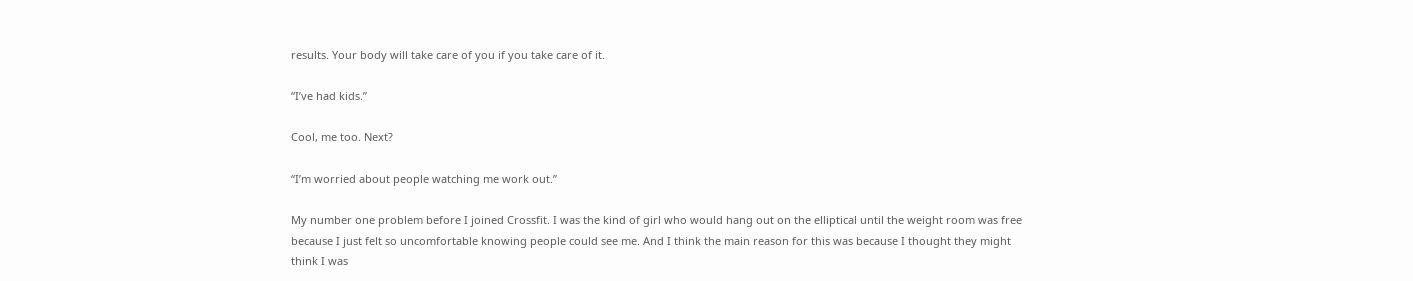results. Your body will take care of you if you take care of it.

“I’ve had kids.”

Cool, me too. Next?

“I’m worried about people watching me work out.”

My number one problem before I joined Crossfit. I was the kind of girl who would hang out on the elliptical until the weight room was free because I just felt so uncomfortable knowing people could see me. And I think the main reason for this was because I thought they might think I was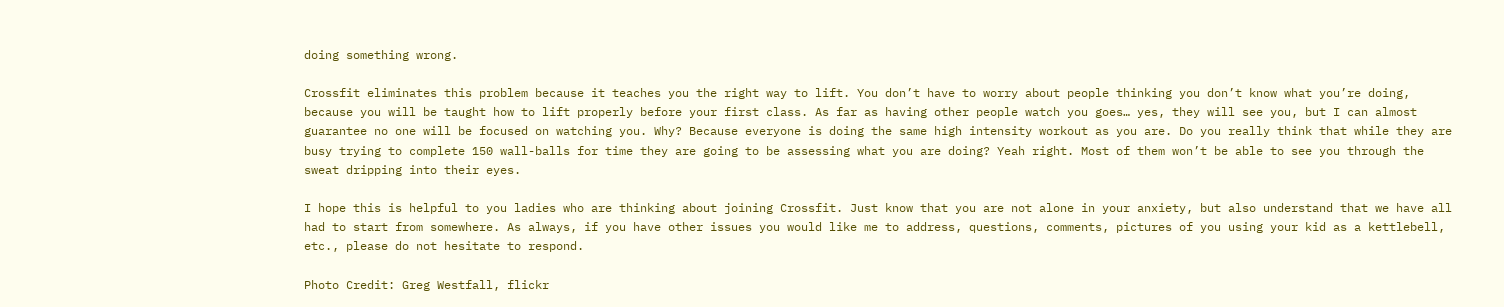doing something wrong.

Crossfit eliminates this problem because it teaches you the right way to lift. You don’t have to worry about people thinking you don’t know what you’re doing, because you will be taught how to lift properly before your first class. As far as having other people watch you goes… yes, they will see you, but I can almost guarantee no one will be focused on watching you. Why? Because everyone is doing the same high intensity workout as you are. Do you really think that while they are busy trying to complete 150 wall-balls for time they are going to be assessing what you are doing? Yeah right. Most of them won’t be able to see you through the sweat dripping into their eyes.

I hope this is helpful to you ladies who are thinking about joining Crossfit. Just know that you are not alone in your anxiety, but also understand that we have all had to start from somewhere. As always, if you have other issues you would like me to address, questions, comments, pictures of you using your kid as a kettlebell, etc., please do not hesitate to respond.

Photo Credit: Greg Westfall, flickr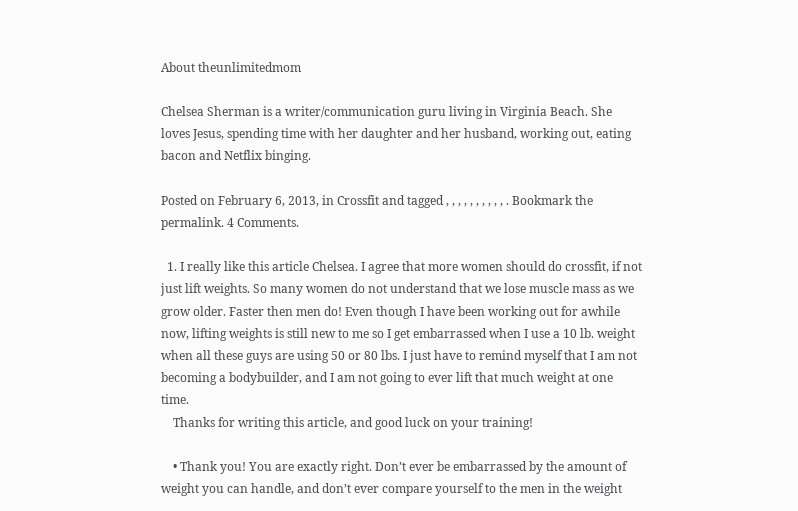About theunlimitedmom

Chelsea Sherman is a writer/communication guru living in Virginia Beach. She loves Jesus, spending time with her daughter and her husband, working out, eating bacon and Netflix binging.

Posted on February 6, 2013, in Crossfit and tagged , , , , , , , , , , . Bookmark the permalink. 4 Comments.

  1. I really like this article Chelsea. I agree that more women should do crossfit, if not just lift weights. So many women do not understand that we lose muscle mass as we grow older. Faster then men do! Even though I have been working out for awhile now, lifting weights is still new to me so I get embarrassed when I use a 10 lb. weight when all these guys are using 50 or 80 lbs. I just have to remind myself that I am not becoming a bodybuilder, and I am not going to ever lift that much weight at one time.
    Thanks for writing this article, and good luck on your training!

    • Thank you! You are exactly right. Don’t ever be embarrassed by the amount of weight you can handle, and don’t ever compare yourself to the men in the weight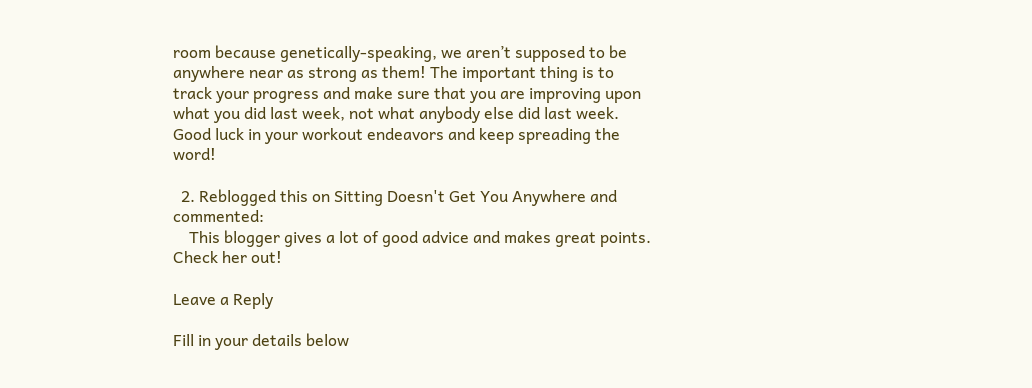room because genetically-speaking, we aren’t supposed to be anywhere near as strong as them! The important thing is to track your progress and make sure that you are improving upon what you did last week, not what anybody else did last week. Good luck in your workout endeavors and keep spreading the word!

  2. Reblogged this on Sitting Doesn't Get You Anywhere and commented:
    This blogger gives a lot of good advice and makes great points. Check her out!

Leave a Reply

Fill in your details below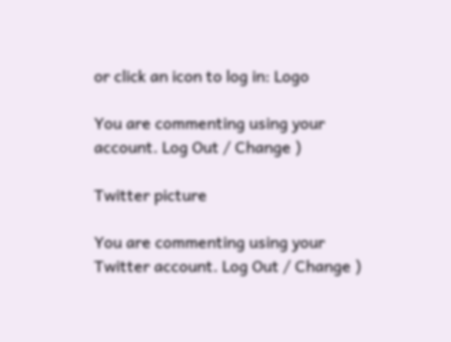or click an icon to log in: Logo

You are commenting using your account. Log Out / Change )

Twitter picture

You are commenting using your Twitter account. Log Out / Change )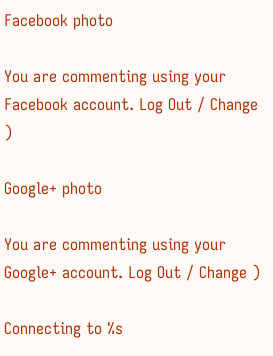Facebook photo

You are commenting using your Facebook account. Log Out / Change )

Google+ photo

You are commenting using your Google+ account. Log Out / Change )

Connecting to %s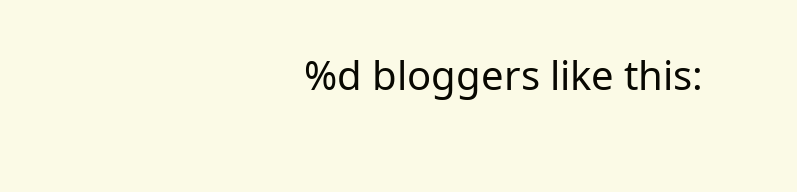%d bloggers like this: